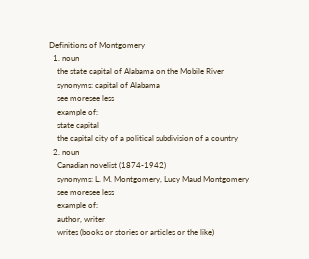Definitions of Montgomery
  1. noun
    the state capital of Alabama on the Mobile River
    synonyms: capital of Alabama
    see moresee less
    example of:
    state capital
    the capital city of a political subdivision of a country
  2. noun
    Canadian novelist (1874-1942)
    synonyms: L. M. Montgomery, Lucy Maud Montgomery
    see moresee less
    example of:
    author, writer
    writes (books or stories or articles or the like)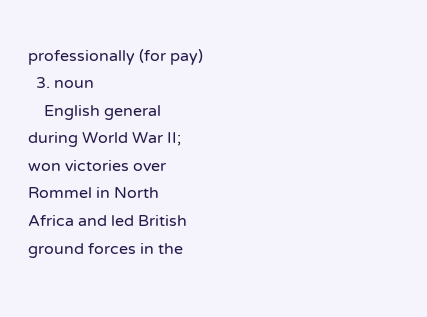professionally (for pay)
  3. noun
    English general during World War II; won victories over Rommel in North Africa and led British ground forces in the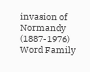invasion of Normandy (1887-1976)
Word Family